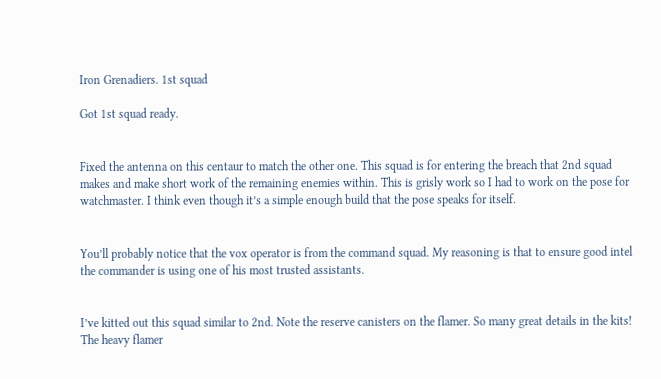Iron Grenadiers. 1st squad

Got 1st squad ready.


Fixed the antenna on this centaur to match the other one. This squad is for entering the breach that 2nd squad makes and make short work of the remaining enemies within. This is grisly work so I had to work on the pose for watchmaster. I think even though it’s a simple enough build that the pose speaks for itself.


You’ll probably notice that the vox operator is from the command squad. My reasoning is that to ensure good intel the commander is using one of his most trusted assistants.


I’ve kitted out this squad similar to 2nd. Note the reserve canisters on the flamer. So many great details in the kits!
The heavy flamer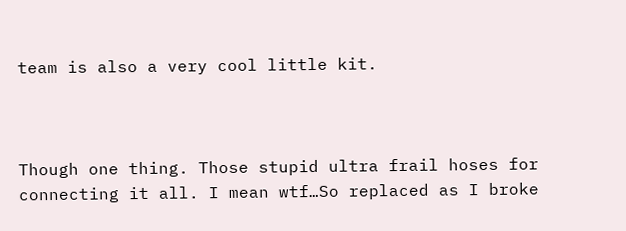team is also a very cool little kit.



Though one thing. Those stupid ultra frail hoses for connecting it all. I mean wtf…So replaced as I broke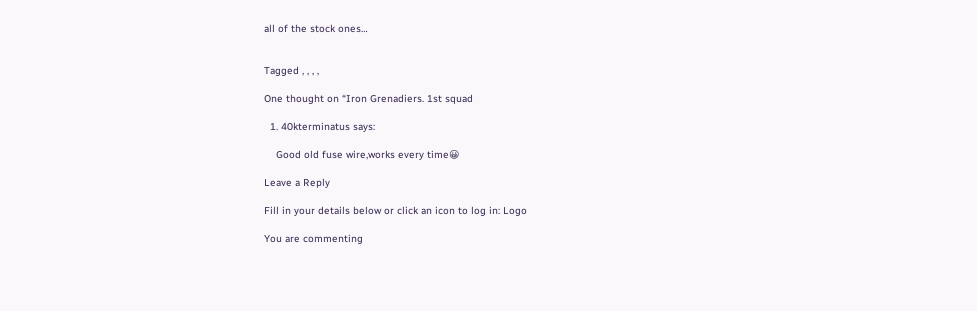all of the stock ones…


Tagged , , , ,

One thought on “Iron Grenadiers. 1st squad

  1. 40kterminatus says:

    Good old fuse wire,works every time😀

Leave a Reply

Fill in your details below or click an icon to log in: Logo

You are commenting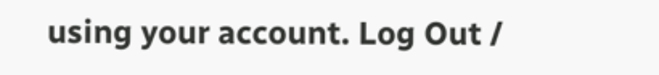using your account. Log Out /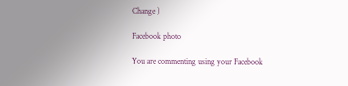Change )

Facebook photo

You are commenting using your Facebook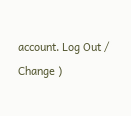account. Log Out /  Change )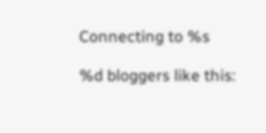Connecting to %s

%d bloggers like this: